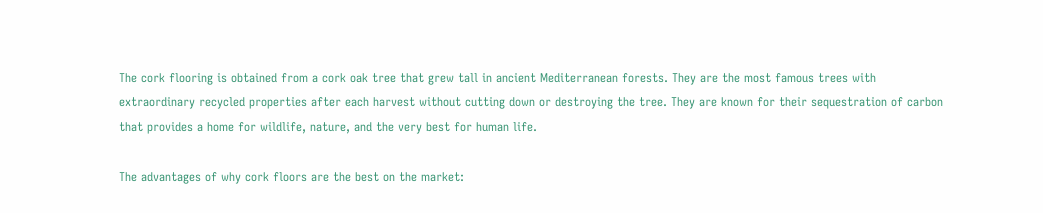The cork flooring is obtained from a cork oak tree that grew tall in ancient Mediterranean forests. They are the most famous trees with extraordinary recycled properties after each harvest without cutting down or destroying the tree. They are known for their sequestration of carbon that provides a home for wildlife, nature, and the very best for human life.

The advantages of why cork floors are the best on the market: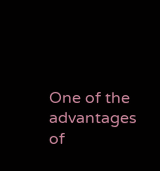One of the advantages of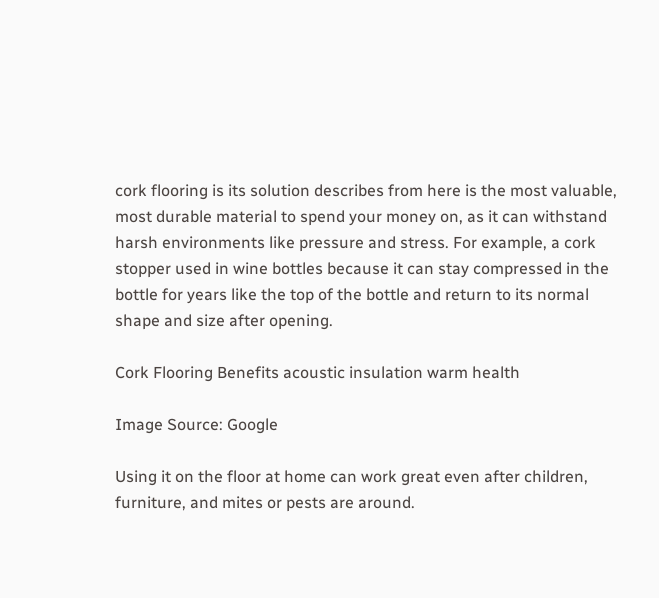cork flooring is its solution describes from here is the most valuable, most durable material to spend your money on, as it can withstand harsh environments like pressure and stress. For example, a cork stopper used in wine bottles because it can stay compressed in the bottle for years like the top of the bottle and return to its normal shape and size after opening.

Cork Flooring Benefits acoustic insulation warm health

Image Source: Google

Using it on the floor at home can work great even after children, furniture, and mites or pests are around.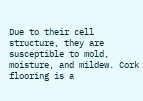Due to their cell structure, they are susceptible to mold, moisture, and mildew. Cork flooring is a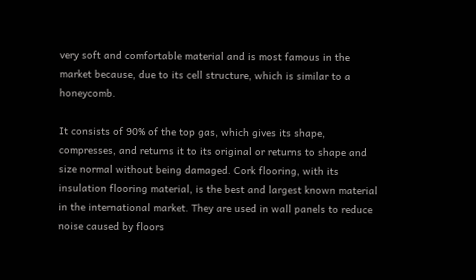very soft and comfortable material and is most famous in the market because, due to its cell structure, which is similar to a honeycomb.

It consists of 90% of the top gas, which gives its shape, compresses, and returns it to its original or returns to shape and size normal without being damaged. Cork flooring, with its insulation flooring material, is the best and largest known material in the international market. They are used in wall panels to reduce noise caused by floors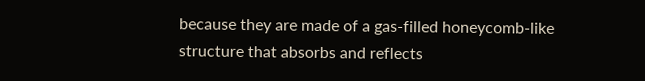because they are made of a gas-filled honeycomb-like structure that absorbs and reflects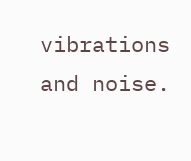vibrations and noise.